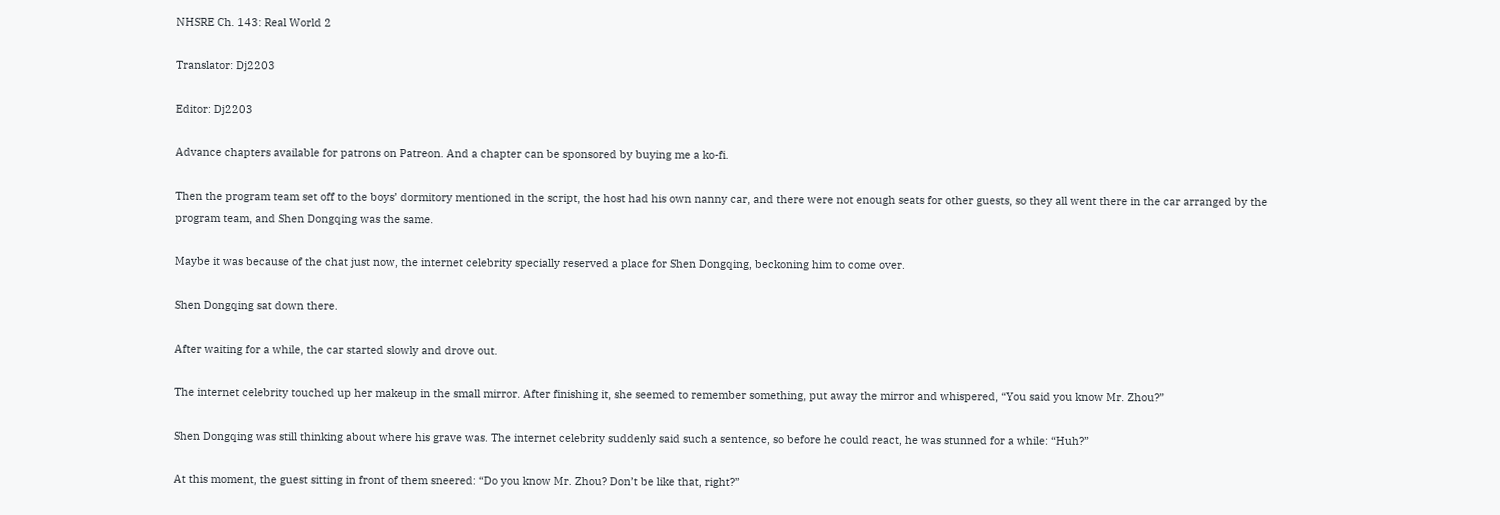NHSRE Ch. 143: Real World 2

Translator: Dj2203

Editor: Dj2203

Advance chapters available for patrons on Patreon. And a chapter can be sponsored by buying me a ko-fi.

Then the program team set off to the boys’ dormitory mentioned in the script, the host had his own nanny car, and there were not enough seats for other guests, so they all went there in the car arranged by the program team, and Shen Dongqing was the same.

Maybe it was because of the chat just now, the internet celebrity specially reserved a place for Shen Dongqing, beckoning him to come over.

Shen Dongqing sat down there.

After waiting for a while, the car started slowly and drove out.

The internet celebrity touched up her makeup in the small mirror. After finishing it, she seemed to remember something, put away the mirror and whispered, “You said you know Mr. Zhou?”

Shen Dongqing was still thinking about where his grave was. The internet celebrity suddenly said such a sentence, so before he could react, he was stunned for a while: “Huh?”

At this moment, the guest sitting in front of them sneered: “Do you know Mr. Zhou? Don’t be like that, right?”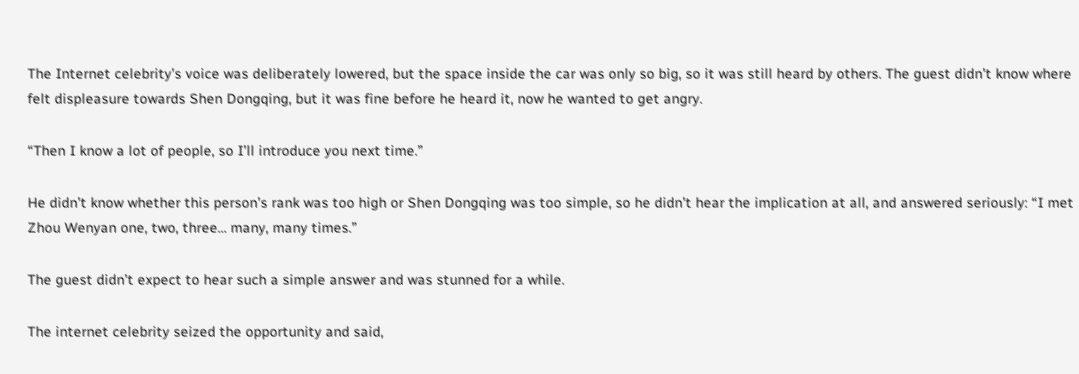The Internet celebrity’s voice was deliberately lowered, but the space inside the car was only so big, so it was still heard by others. The guest didn’t know where felt displeasure towards Shen Dongqing, but it was fine before he heard it, now he wanted to get angry.

“Then I know a lot of people, so I’ll introduce you next time.”

He didn’t know whether this person’s rank was too high or Shen Dongqing was too simple, so he didn’t hear the implication at all, and answered seriously: “I met Zhou Wenyan one, two, three… many, many times.”

The guest didn’t expect to hear such a simple answer and was stunned for a while.

The internet celebrity seized the opportunity and said,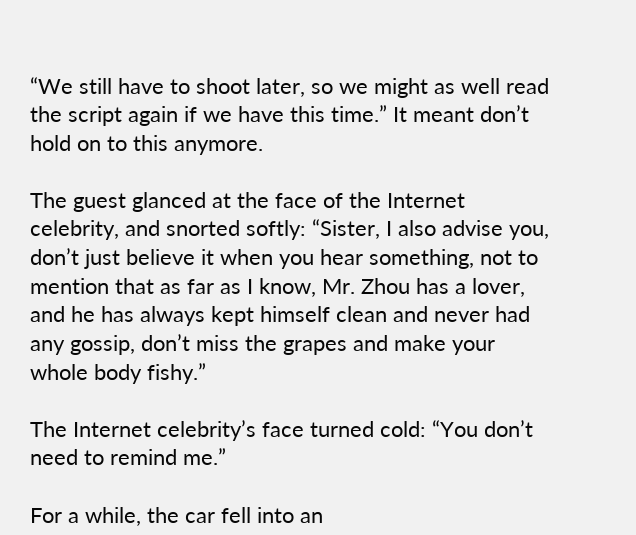“We still have to shoot later, so we might as well read the script again if we have this time.” It meant don’t hold on to this anymore.

The guest glanced at the face of the Internet celebrity, and snorted softly: “Sister, I also advise you, don’t just believe it when you hear something, not to mention that as far as I know, Mr. Zhou has a lover, and he has always kept himself clean and never had any gossip, don’t miss the grapes and make your whole body fishy.”

The Internet celebrity’s face turned cold: “You don’t need to remind me.”

For a while, the car fell into an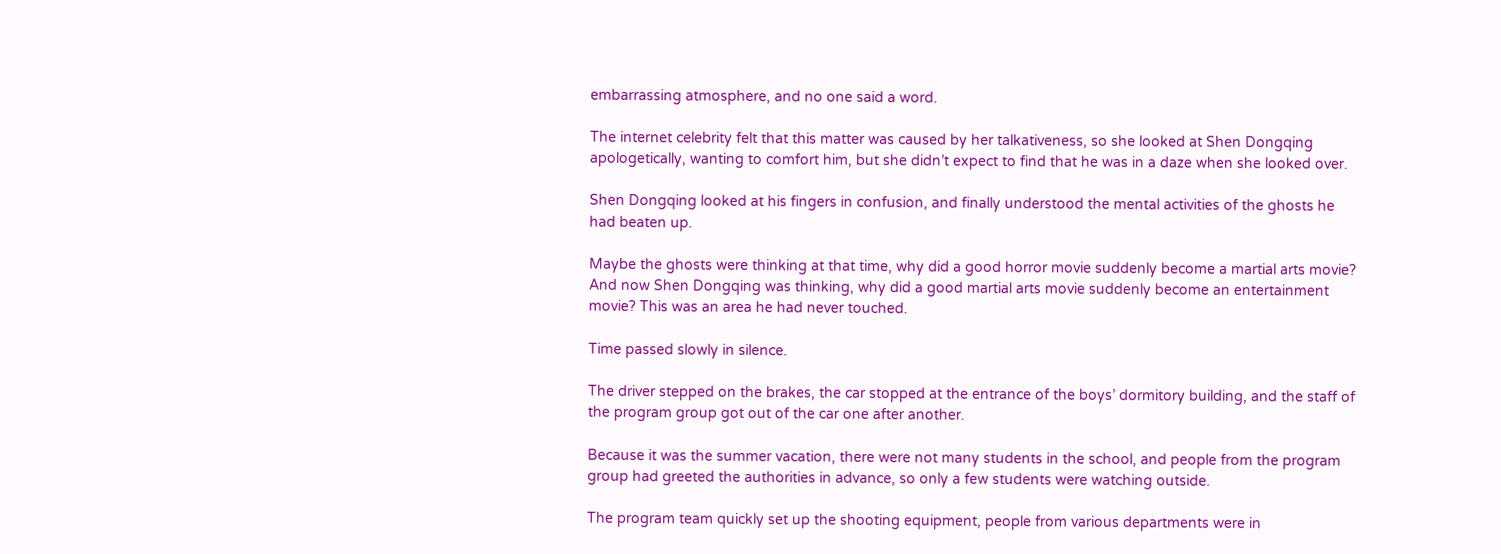embarrassing atmosphere, and no one said a word.

The internet celebrity felt that this matter was caused by her talkativeness, so she looked at Shen Dongqing apologetically, wanting to comfort him, but she didn’t expect to find that he was in a daze when she looked over.

Shen Dongqing looked at his fingers in confusion, and finally understood the mental activities of the ghosts he had beaten up.

Maybe the ghosts were thinking at that time, why did a good horror movie suddenly become a martial arts movie? And now Shen Dongqing was thinking, why did a good martial arts movie suddenly become an entertainment movie? This was an area he had never touched.

Time passed slowly in silence.

The driver stepped on the brakes, the car stopped at the entrance of the boys’ dormitory building, and the staff of the program group got out of the car one after another.

Because it was the summer vacation, there were not many students in the school, and people from the program group had greeted the authorities in advance, so only a few students were watching outside.

The program team quickly set up the shooting equipment, people from various departments were in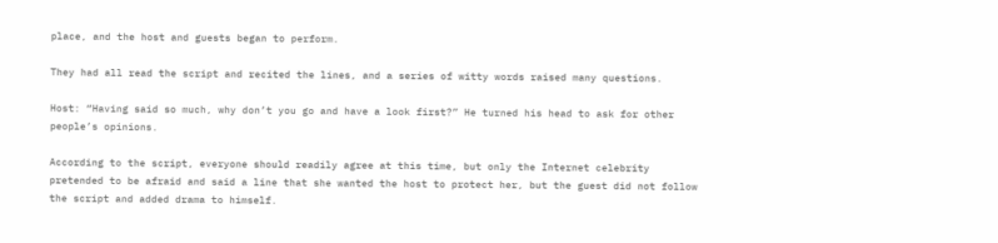place, and the host and guests began to perform.

They had all read the script and recited the lines, and a series of witty words raised many questions.

Host: “Having said so much, why don’t you go and have a look first?” He turned his head to ask for other people’s opinions.

According to the script, everyone should readily agree at this time, but only the Internet celebrity pretended to be afraid and said a line that she wanted the host to protect her, but the guest did not follow the script and added drama to himself.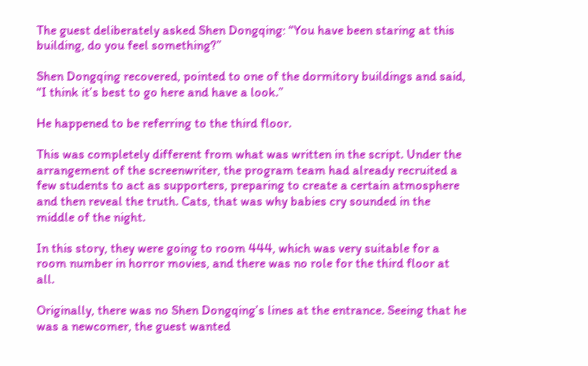The guest deliberately asked Shen Dongqing: “You have been staring at this building, do you feel something?”

Shen Dongqing recovered, pointed to one of the dormitory buildings and said, “I think it’s best to go here and have a look.”

He happened to be referring to the third floor.

This was completely different from what was written in the script. Under the arrangement of the screenwriter, the program team had already recruited a few students to act as supporters, preparing to create a certain atmosphere and then reveal the truth. Cats, that was why babies cry sounded in the middle of the night.

In this story, they were going to room 444, which was very suitable for a room number in horror movies, and there was no role for the third floor at all.

Originally, there was no Shen Dongqing’s lines at the entrance. Seeing that he was a newcomer, the guest wanted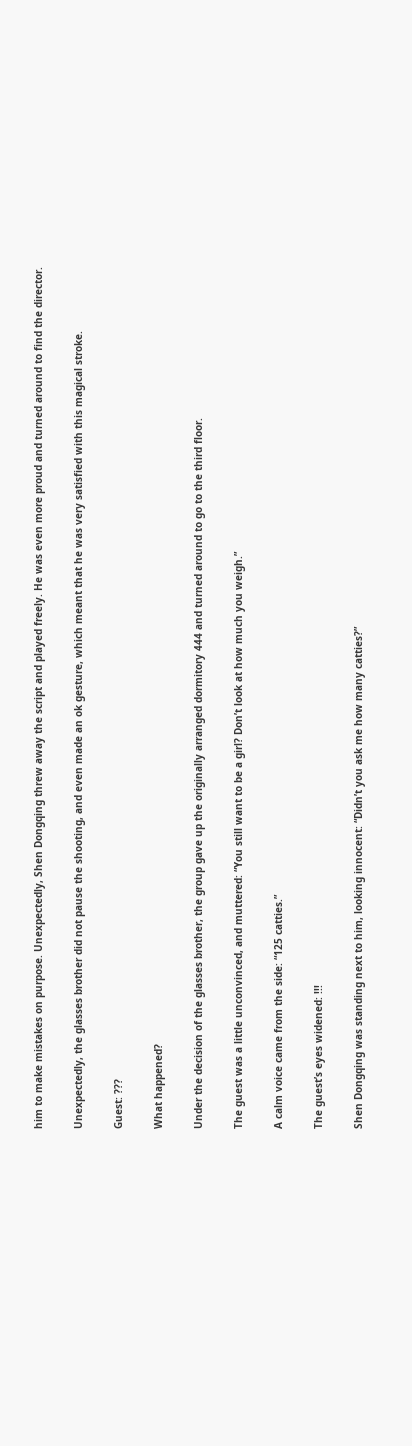him to make mistakes on purpose. Unexpectedly, Shen Dongqing threw away the script and played freely. He was even more proud and turned around to find the director.

Unexpectedly, the glasses brother did not pause the shooting, and even made an ok gesture, which meant that he was very satisfied with this magical stroke.

Guest: ???

What happened?

Under the decision of the glasses brother, the group gave up the originally arranged dormitory 444 and turned around to go to the third floor.

The guest was a little unconvinced, and muttered: “You still want to be a girl? Don’t look at how much you weigh.”

A calm voice came from the side: “125 catties.”

The guest’s eyes widened: !!!

Shen Dongqing was standing next to him, looking innocent: “Didn’t you ask me how many catties?”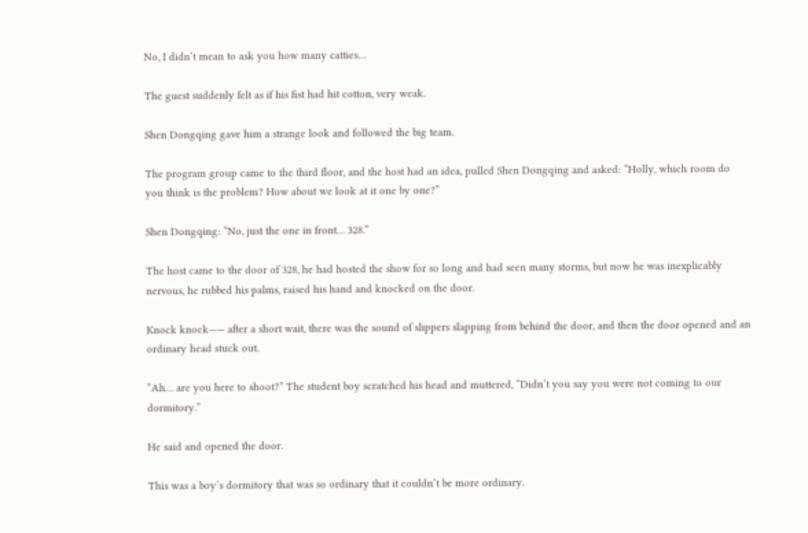No, I didn’t mean to ask you how many catties…

The guest suddenly felt as if his fist had hit cotton, very weak.

Shen Dongqing gave him a strange look and followed the big team.

The program group came to the third floor, and the host had an idea, pulled Shen Dongqing and asked: “Holly, which room do you think is the problem? How about we look at it one by one?”

Shen Dongqing: “No, just the one in front… 328.”

The host came to the door of 328, he had hosted the show for so long and had seen many storms, but now he was inexplicably nervous, he rubbed his palms, raised his hand and knocked on the door.

Knock knock—— after a short wait, there was the sound of slippers slapping from behind the door, and then the door opened and an ordinary head stuck out.

“Ah… are you here to shoot?” The student boy scratched his head and muttered, “Didn’t you say you were not coming to our dormitory.”

He said and opened the door.

This was a boy’s dormitory that was so ordinary that it couldn’t be more ordinary.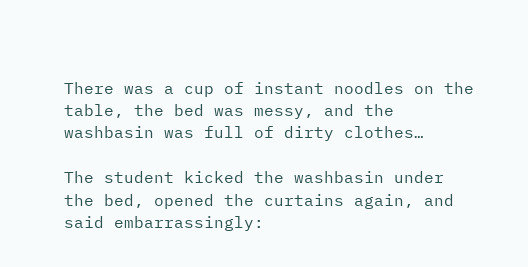There was a cup of instant noodles on the table, the bed was messy, and the washbasin was full of dirty clothes…

The student kicked the washbasin under the bed, opened the curtains again, and said embarrassingly: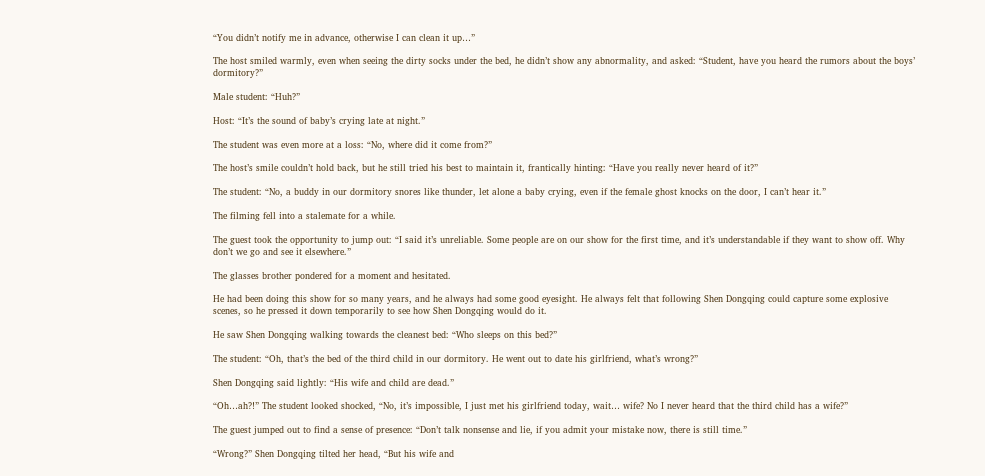“You didn’t notify me in advance, otherwise I can clean it up…”

The host smiled warmly, even when seeing the dirty socks under the bed, he didn’t show any abnormality, and asked: “Student, have you heard the rumors about the boys’ dormitory?”

Male student: “Huh?”

Host: “It’s the sound of baby’s crying late at night.”

The student was even more at a loss: “No, where did it come from?”

The host’s smile couldn’t hold back, but he still tried his best to maintain it, frantically hinting: “Have you really never heard of it?”

The student: “No, a buddy in our dormitory snores like thunder, let alone a baby crying, even if the female ghost knocks on the door, I can’t hear it.”

The filming fell into a stalemate for a while.

The guest took the opportunity to jump out: “I said it’s unreliable. Some people are on our show for the first time, and it’s understandable if they want to show off. Why don’t we go and see it elsewhere.”

The glasses brother pondered for a moment and hesitated.

He had been doing this show for so many years, and he always had some good eyesight. He always felt that following Shen Dongqing could capture some explosive scenes, so he pressed it down temporarily to see how Shen Dongqing would do it.

He saw Shen Dongqing walking towards the cleanest bed: “Who sleeps on this bed?”

The student: “Oh, that’s the bed of the third child in our dormitory. He went out to date his girlfriend, what’s wrong?”

Shen Dongqing said lightly: “His wife and child are dead.”

“Oh…ah?!” The student looked shocked, “No, it’s impossible, I just met his girlfriend today, wait… wife? No I never heard that the third child has a wife?”

The guest jumped out to find a sense of presence: “Don’t talk nonsense and lie, if you admit your mistake now, there is still time.”

“Wrong?” Shen Dongqing tilted her head, “But his wife and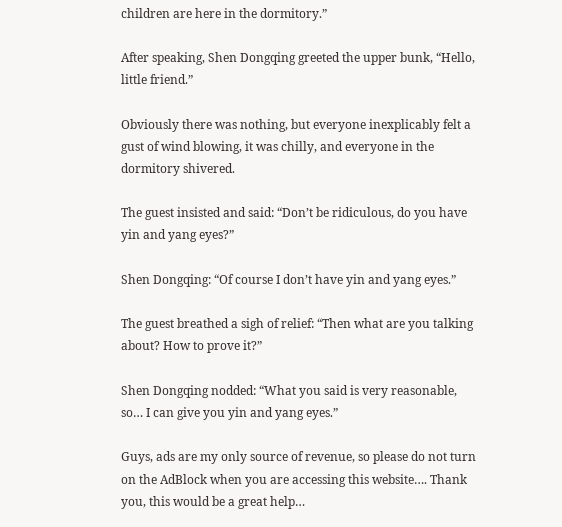children are here in the dormitory.”

After speaking, Shen Dongqing greeted the upper bunk, “Hello, little friend.”

Obviously there was nothing, but everyone inexplicably felt a gust of wind blowing, it was chilly, and everyone in the dormitory shivered.

The guest insisted and said: “Don’t be ridiculous, do you have yin and yang eyes?”

Shen Dongqing: “Of course I don’t have yin and yang eyes.”

The guest breathed a sigh of relief: “Then what are you talking about? How to prove it?”

Shen Dongqing nodded: “What you said is very reasonable, so… I can give you yin and yang eyes.”

Guys, ads are my only source of revenue, so please do not turn on the AdBlock when you are accessing this website…. Thank you, this would be a great help…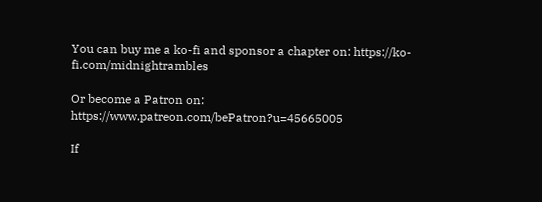You can buy me a ko-fi and sponsor a chapter on: https://ko-fi.com/midnightrambles

Or become a Patron on: https://www.patreon.com/bePatron?u=45665005

If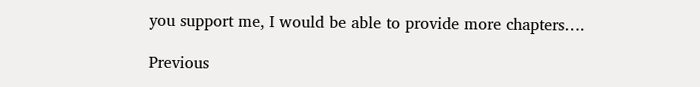you support me, I would be able to provide more chapters….

Previous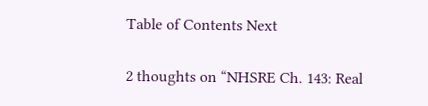Table of Contents Next

2 thoughts on “NHSRE Ch. 143: Real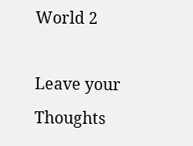World 2

Leave your Thoughts